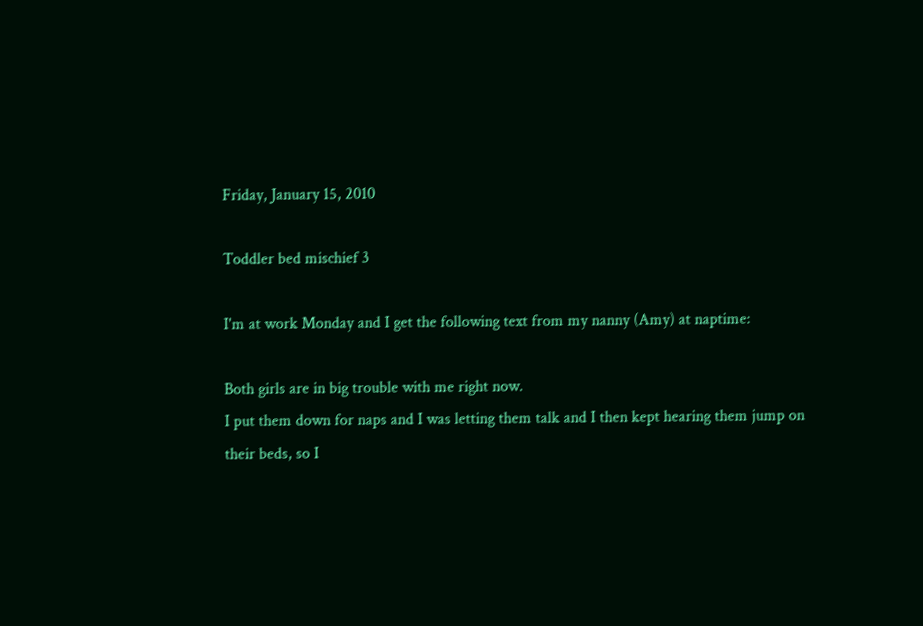Friday, January 15, 2010

Toddler bed mischief 3

I'm at work Monday and I get the following text from my nanny (Amy) at naptime:

Both girls are in big trouble with me right now.
I put them down for naps and I was letting them talk and I then kept hearing them jump on their beds, so I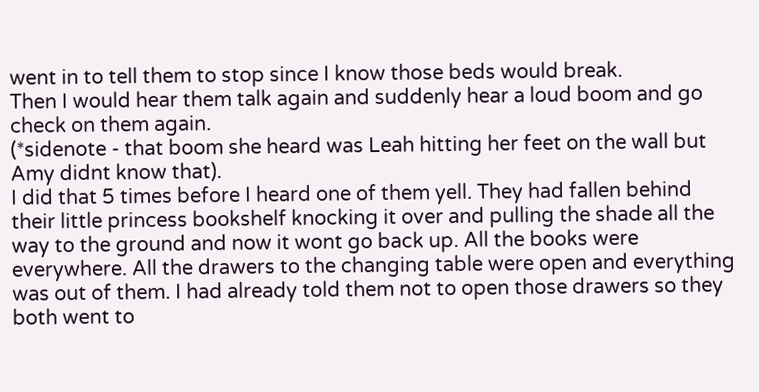went in to tell them to stop since I know those beds would break.
Then I would hear them talk again and suddenly hear a loud boom and go check on them again.
(*sidenote - that boom she heard was Leah hitting her feet on the wall but Amy didnt know that).
I did that 5 times before I heard one of them yell. They had fallen behind their little princess bookshelf knocking it over and pulling the shade all the way to the ground and now it wont go back up. All the books were everywhere. All the drawers to the changing table were open and everything was out of them. I had already told them not to open those drawers so they both went to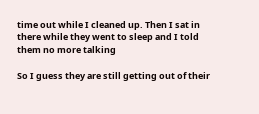time out while I cleaned up. Then I sat in there while they went to sleep and I told them no more talking

So I guess they are still getting out of their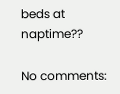beds at naptime??

No comments: